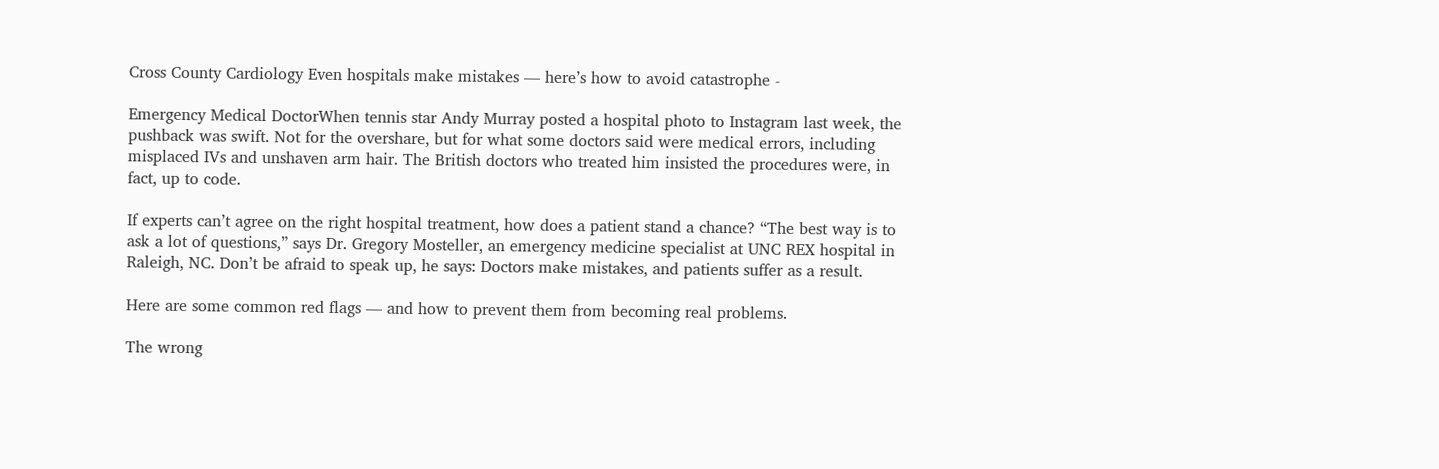Cross County Cardiology Even hospitals make mistakes — here’s how to avoid catastrophe -

Emergency Medical DoctorWhen tennis star Andy Murray posted a hospital photo to Instagram last week, the pushback was swift. Not for the overshare, but for what some doctors said were medical errors, including misplaced IVs and unshaven arm hair. The British doctors who treated him insisted the procedures were, in fact, up to code.

If experts can’t agree on the right hospital treatment, how does a patient stand a chance? “The best way is to ask a lot of questions,” says Dr. Gregory Mosteller, an emergency medicine specialist at UNC REX hospital in Raleigh, NC. Don’t be afraid to speak up, he says: Doctors make mistakes, and patients suffer as a result.

Here are some common red flags — and how to prevent them from becoming real problems.

The wrong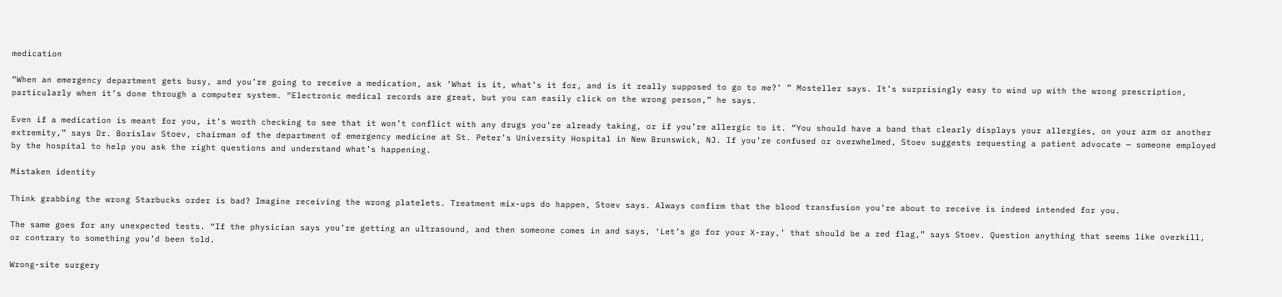medication

“When an emergency department gets busy, and you’re going to receive a medication, ask ‘What is it, what’s it for, and is it really supposed to go to me?’ ” Mosteller says. It’s surprisingly easy to wind up with the wrong prescription, particularly when it’s done through a computer system. “Electronic medical records are great, but you can easily click on the wrong person,” he says.

Even if a medication is meant for you, it’s worth checking to see that it won’t conflict with any drugs you’re already taking, or if you’re allergic to it. “You should have a band that clearly displays your allergies, on your arm or another extremity,” says Dr. Borislav Stoev, chairman of the department of emergency medicine at St. Peter’s University Hospital in New Brunswick, NJ. If you’re confused or overwhelmed, Stoev suggests requesting a patient advocate — someone employed by the hospital to help you ask the right questions and understand what’s happening.

Mistaken identity

Think grabbing the wrong Starbucks order is bad? Imagine receiving the wrong platelets. Treatment mix-ups do happen, Stoev says. Always confirm that the blood transfusion you’re about to receive is indeed intended for you.

The same goes for any unexpected tests. “If the physician says you’re getting an ultrasound, and then someone comes in and says, ‘Let’s go for your X-ray,’ that should be a red flag,” says Stoev. Question anything that seems like overkill, or contrary to something you’d been told.

Wrong-site surgery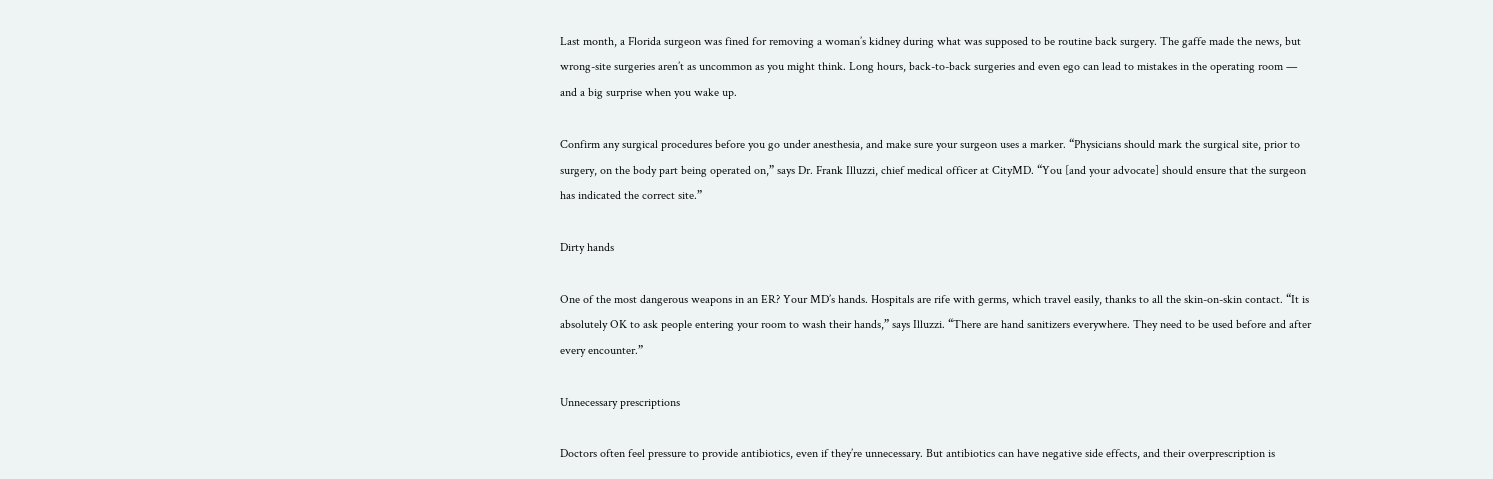Last month, a Florida surgeon was fined for removing a woman’s kidney during what was supposed to be routine back surgery. The gaffe made the news, but wrong-site surgeries aren’t as uncommon as you might think. Long hours, back-to-back surgeries and even ego can lead to mistakes in the operating room — and a big surprise when you wake up.

Confirm any surgical procedures before you go under anesthesia, and make sure your surgeon uses a marker. “Physicians should mark the surgical site, prior to surgery, on the body part being operated on,” says Dr. Frank Illuzzi, chief medical officer at CityMD. “You [and your advocate] should ensure that the surgeon has indicated the correct site.”

Dirty hands

One of the most dangerous weapons in an ER? Your MD’s hands. Hospitals are rife with germs, which travel easily, thanks to all the skin-on-skin contact. “It is absolutely OK to ask people entering your room to wash their hands,” says Illuzzi. “There are hand sanitizers everywhere. They need to be used before and after every encounter.”

Unnecessary prescriptions

Doctors often feel pressure to provide antibiotics, even if they’re unnecessary. But antibiotics can have negative side effects, and their overprescription is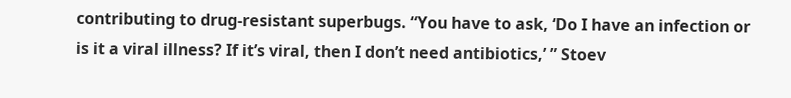contributing to drug-resistant superbugs. “You have to ask, ‘Do I have an infection or is it a viral illness? If it’s viral, then I don’t need antibiotics,’ ” Stoev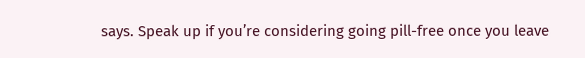says. Speak up if you’re considering going pill-free once you leave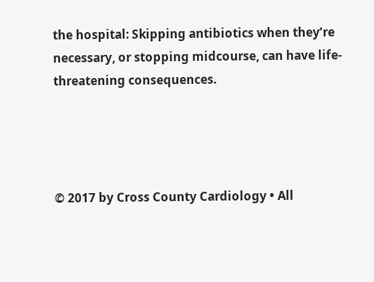the hospital: Skipping antibiotics when they’re necessary, or stopping midcourse, can have life-threatening consequences.




© 2017 by Cross County Cardiology • All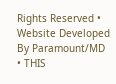Rights Reserved • Website Developed By Paramount/MD • THIS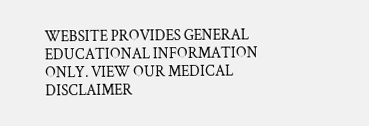WEBSITE PROVIDES GENERAL EDUCATIONAL INFORMATION ONLY. VIEW OUR MEDICAL DISCLAIMER